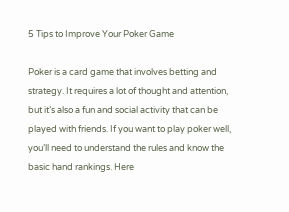5 Tips to Improve Your Poker Game

Poker is a card game that involves betting and strategy. It requires a lot of thought and attention, but it’s also a fun and social activity that can be played with friends. If you want to play poker well, you’ll need to understand the rules and know the basic hand rankings. Here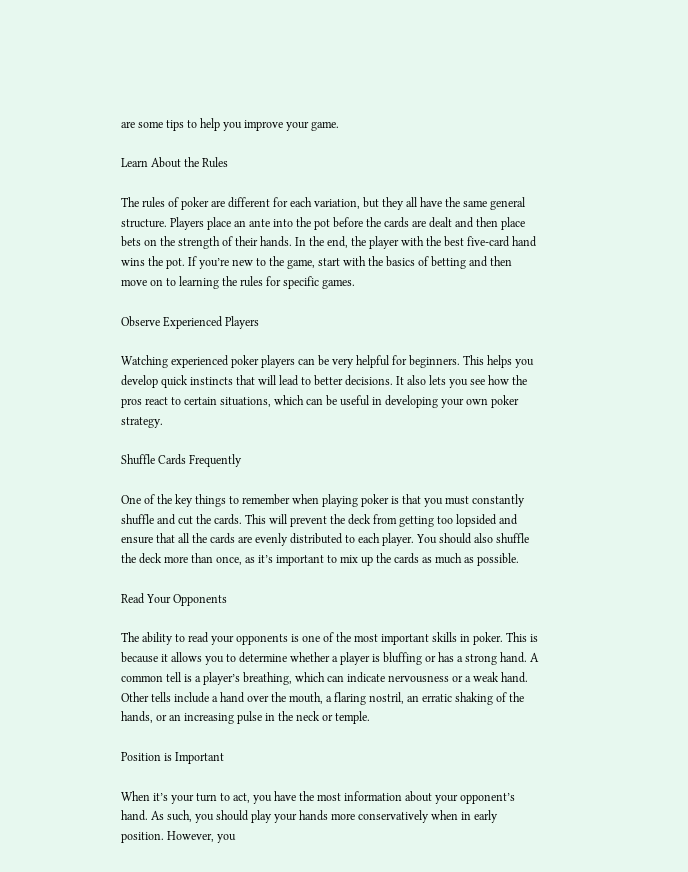are some tips to help you improve your game.

Learn About the Rules

The rules of poker are different for each variation, but they all have the same general structure. Players place an ante into the pot before the cards are dealt and then place bets on the strength of their hands. In the end, the player with the best five-card hand wins the pot. If you’re new to the game, start with the basics of betting and then move on to learning the rules for specific games.

Observe Experienced Players

Watching experienced poker players can be very helpful for beginners. This helps you develop quick instincts that will lead to better decisions. It also lets you see how the pros react to certain situations, which can be useful in developing your own poker strategy.

Shuffle Cards Frequently

One of the key things to remember when playing poker is that you must constantly shuffle and cut the cards. This will prevent the deck from getting too lopsided and ensure that all the cards are evenly distributed to each player. You should also shuffle the deck more than once, as it’s important to mix up the cards as much as possible.

Read Your Opponents

The ability to read your opponents is one of the most important skills in poker. This is because it allows you to determine whether a player is bluffing or has a strong hand. A common tell is a player’s breathing, which can indicate nervousness or a weak hand. Other tells include a hand over the mouth, a flaring nostril, an erratic shaking of the hands, or an increasing pulse in the neck or temple.

Position is Important

When it’s your turn to act, you have the most information about your opponent’s hand. As such, you should play your hands more conservatively when in early position. However, you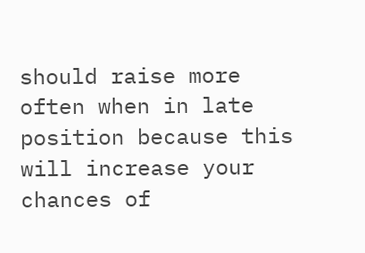should raise more often when in late position because this will increase your chances of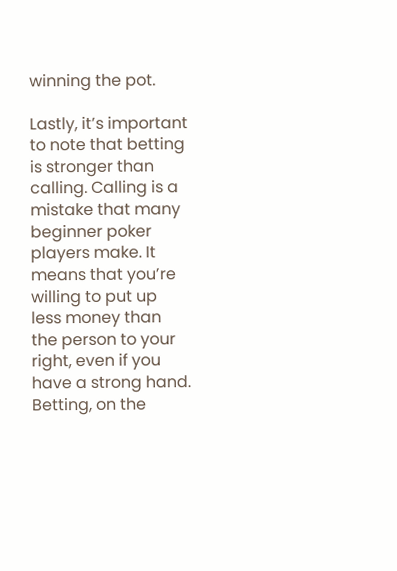winning the pot.

Lastly, it’s important to note that betting is stronger than calling. Calling is a mistake that many beginner poker players make. It means that you’re willing to put up less money than the person to your right, even if you have a strong hand. Betting, on the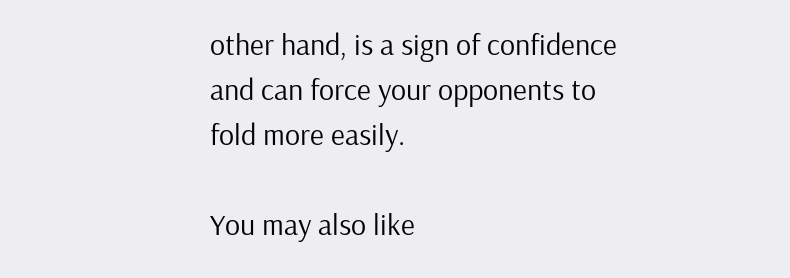other hand, is a sign of confidence and can force your opponents to fold more easily.

You may also like